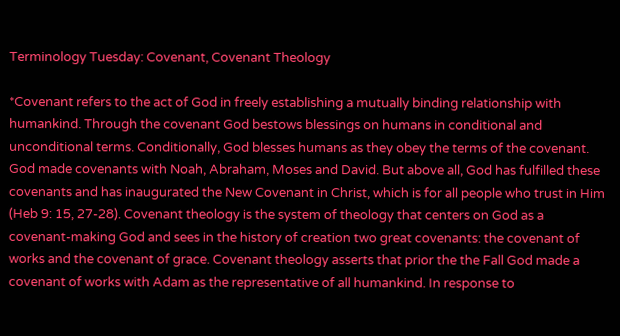Terminology Tuesday: Covenant, Covenant Theology

*Covenant refers to the act of God in freely establishing a mutually binding relationship with humankind. Through the covenant God bestows blessings on humans in conditional and unconditional terms. Conditionally, God blesses humans as they obey the terms of the covenant. God made covenants with Noah, Abraham, Moses and David. But above all, God has fulfilled these covenants and has inaugurated the New Covenant in Christ, which is for all people who trust in Him (Heb 9: 15, 27-28). Covenant theology is the system of theology that centers on God as a covenant-making God and sees in the history of creation two great covenants: the covenant of works and the covenant of grace. Covenant theology asserts that prior the the Fall God made a covenant of works with Adam as the representative of all humankind. In response to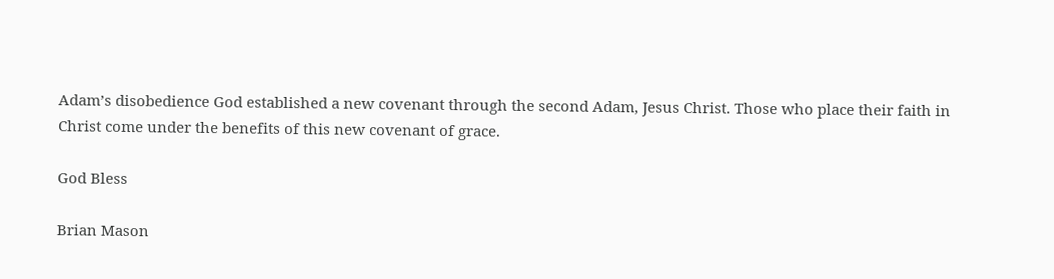Adam’s disobedience God established a new covenant through the second Adam, Jesus Christ. Those who place their faith in Christ come under the benefits of this new covenant of grace.

God Bless

Brian Mason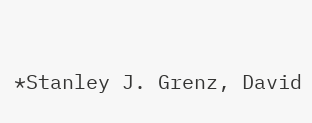*Stanley J. Grenz, David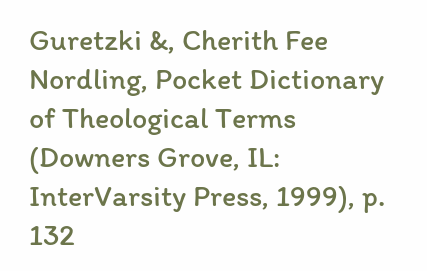Guretzki &, Cherith Fee Nordling, Pocket Dictionary of Theological Terms (Downers Grove, IL: InterVarsity Press, 1999), p. 132